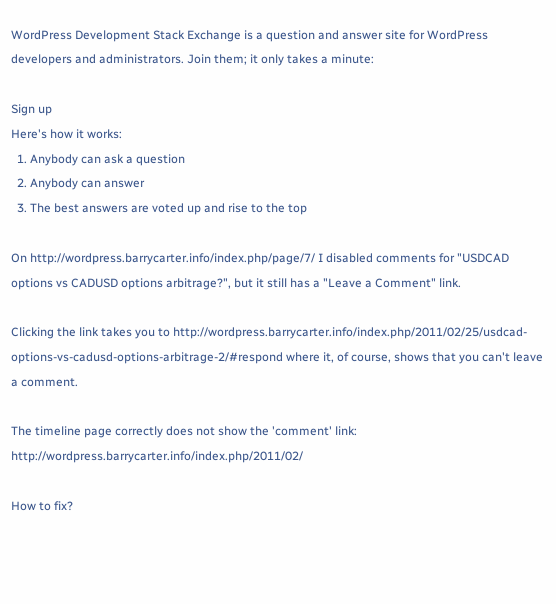WordPress Development Stack Exchange is a question and answer site for WordPress developers and administrators. Join them; it only takes a minute:

Sign up
Here's how it works:
  1. Anybody can ask a question
  2. Anybody can answer
  3. The best answers are voted up and rise to the top

On http://wordpress.barrycarter.info/index.php/page/7/ I disabled comments for "USDCAD options vs CADUSD options arbitrage?", but it still has a "Leave a Comment" link.

Clicking the link takes you to http://wordpress.barrycarter.info/index.php/2011/02/25/usdcad-options-vs-cadusd-options-arbitrage-2/#respond where it, of course, shows that you can't leave a comment.

The timeline page correctly does not show the 'comment' link: http://wordpress.barrycarter.info/index.php/2011/02/

How to fix?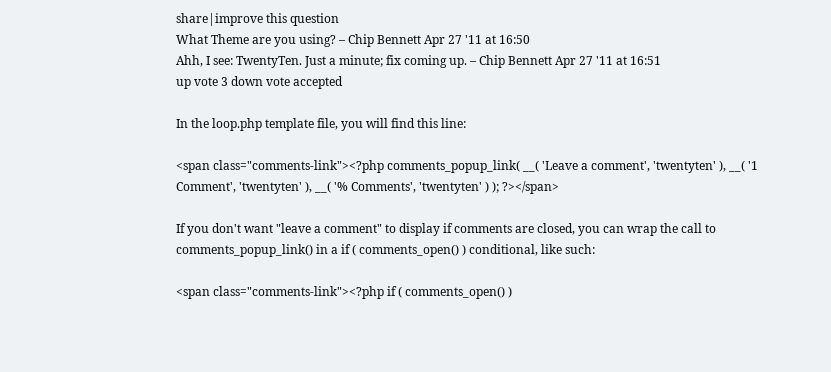share|improve this question
What Theme are you using? – Chip Bennett Apr 27 '11 at 16:50
Ahh, I see: TwentyTen. Just a minute; fix coming up. – Chip Bennett Apr 27 '11 at 16:51
up vote 3 down vote accepted

In the loop.php template file, you will find this line:

<span class="comments-link"><?php comments_popup_link( __( 'Leave a comment', 'twentyten' ), __( '1 Comment', 'twentyten' ), __( '% Comments', 'twentyten' ) ); ?></span>

If you don't want "leave a comment" to display if comments are closed, you can wrap the call to comments_popup_link() in a if ( comments_open() ) conditional, like such:

<span class="comments-link"><?php if ( comments_open() )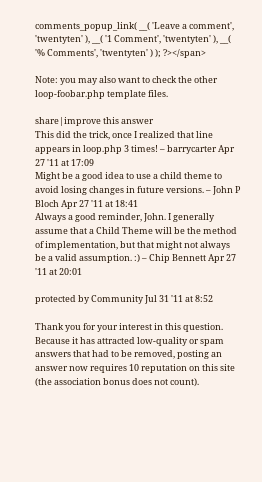comments_popup_link( __( 'Leave a comment', 'twentyten' ), __( '1 Comment', 'twentyten' ), __( '% Comments', 'twentyten' ) ); ?></span>

Note: you may also want to check the other loop-foobar.php template files.

share|improve this answer
This did the trick, once I realized that line appears in loop.php 3 times! – barrycarter Apr 27 '11 at 17:09
Might be a good idea to use a child theme to avoid losing changes in future versions. – John P Bloch Apr 27 '11 at 18:41
Always a good reminder, John. I generally assume that a Child Theme will be the method of implementation, but that might not always be a valid assumption. :) – Chip Bennett Apr 27 '11 at 20:01

protected by Community Jul 31 '11 at 8:52

Thank you for your interest in this question. Because it has attracted low-quality or spam answers that had to be removed, posting an answer now requires 10 reputation on this site (the association bonus does not count).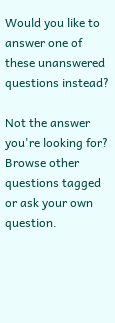Would you like to answer one of these unanswered questions instead?

Not the answer you're looking for? Browse other questions tagged or ask your own question.